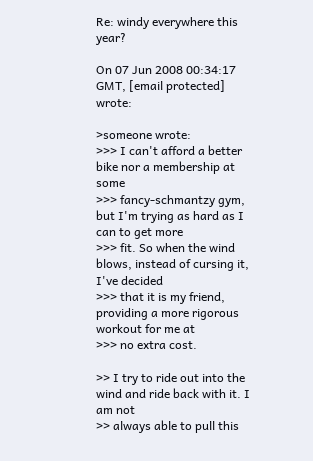Re: windy everywhere this year?

On 07 Jun 2008 00:34:17 GMT, [email protected] wrote:

>someone wrote:
>>> I can't afford a better bike nor a membership at some
>>> fancy-schmantzy gym, but I'm trying as hard as I can to get more
>>> fit. So when the wind blows, instead of cursing it, I've decided
>>> that it is my friend, providing a more rigorous workout for me at
>>> no extra cost.

>> I try to ride out into the wind and ride back with it. I am not
>> always able to pull this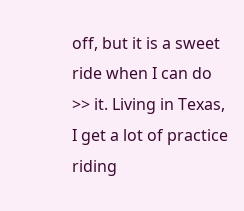off, but it is a sweet ride when I can do
>> it. Living in Texas, I get a lot of practice riding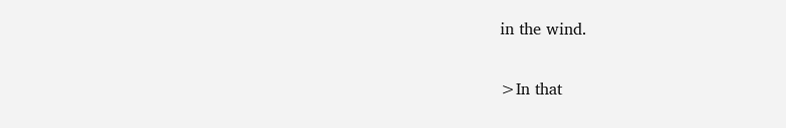in the wind.

>In that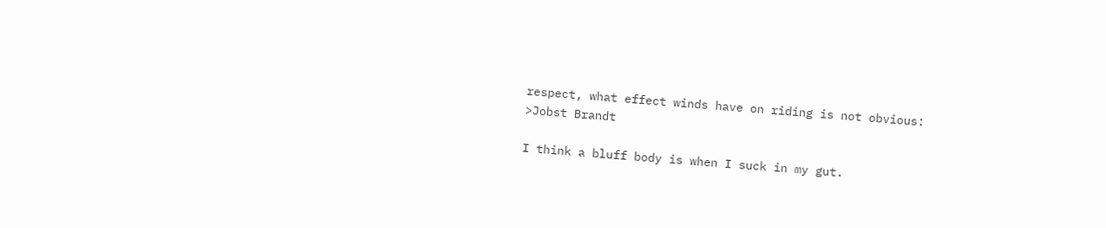respect, what effect winds have on riding is not obvious:
>Jobst Brandt

I think a bluff body is when I suck in my gut.